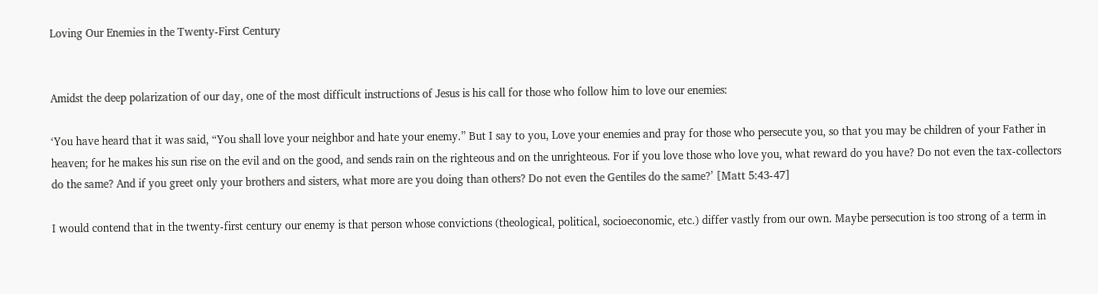Loving Our Enemies in the Twenty-First Century


Amidst the deep polarization of our day, one of the most difficult instructions of Jesus is his call for those who follow him to love our enemies:

‘You have heard that it was said, “You shall love your neighbor and hate your enemy.” But I say to you, Love your enemies and pray for those who persecute you, so that you may be children of your Father in heaven; for he makes his sun rise on the evil and on the good, and sends rain on the righteous and on the unrighteous. For if you love those who love you, what reward do you have? Do not even the tax-collectors do the same? And if you greet only your brothers and sisters, what more are you doing than others? Do not even the Gentiles do the same?’ [Matt 5:43-47]

I would contend that in the twenty-first century our enemy is that person whose convictions (theological, political, socioeconomic, etc.) differ vastly from our own. Maybe persecution is too strong of a term in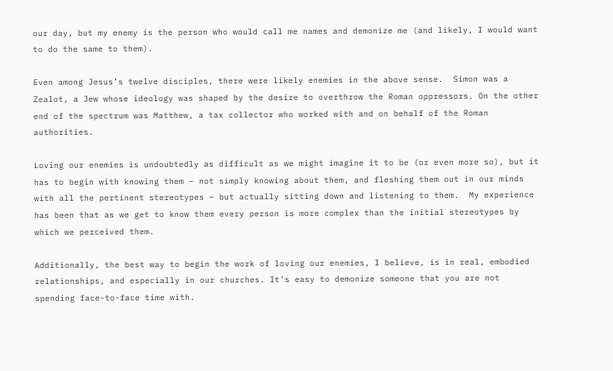our day, but my enemy is the person who would call me names and demonize me (and likely, I would want to do the same to them).

Even among Jesus’s twelve disciples, there were likely enemies in the above sense.  Simon was a Zealot, a Jew whose ideology was shaped by the desire to overthrow the Roman oppressors. On the other end of the spectrum was Matthew, a tax collector who worked with and on behalf of the Roman authorities.

Loving our enemies is undoubtedly as difficult as we might imagine it to be (or even more so), but it has to begin with knowing them – not simply knowing about them, and fleshing them out in our minds with all the pertinent stereotypes – but actually sitting down and listening to them.  My experience has been that as we get to know them every person is more complex than the initial stereotypes by which we perceived them.

Additionally, the best way to begin the work of loving our enemies, I believe, is in real, embodied relationships, and especially in our churches. It’s easy to demonize someone that you are not spending face-to-face time with.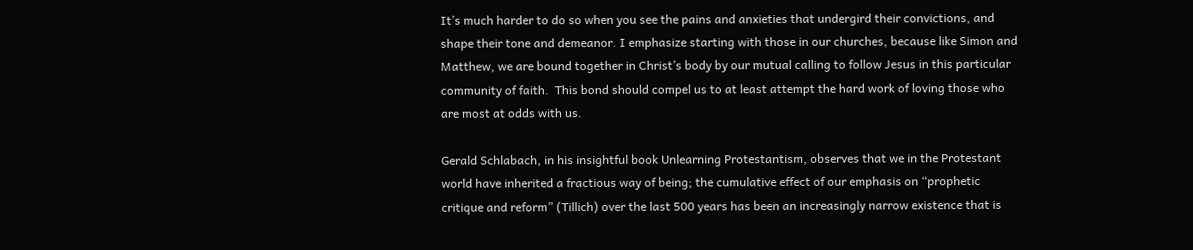It’s much harder to do so when you see the pains and anxieties that undergird their convictions, and shape their tone and demeanor. I emphasize starting with those in our churches, because like Simon and Matthew, we are bound together in Christ’s body by our mutual calling to follow Jesus in this particular community of faith.  This bond should compel us to at least attempt the hard work of loving those who are most at odds with us.

Gerald Schlabach, in his insightful book Unlearning Protestantism, observes that we in the Protestant world have inherited a fractious way of being; the cumulative effect of our emphasis on “prophetic critique and reform” (Tillich) over the last 500 years has been an increasingly narrow existence that is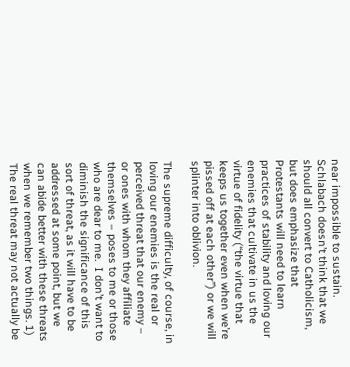near impossible to sustain. Schlabach doesn’t think that we should all convert to Catholicism, but does emphasize that Protestants will need to learn practices of stability and loving our enemies that cultivate in us the virtue of fidelity (“the virtue that keeps us together even when we’re pissed off at each other”) or we will splinter into oblivion.

The supreme difficulty, of course, in loving our enemies is the real or perceived threat that our enemy – or ones with whom they affiliate themselves – poses to me or those who are dear to me.  I don’t want to diminish the significance of this sort of threat, as it will have to be addressed at some point, but we can abide better with these threats when we remember two things. 1) The real threat may not actually be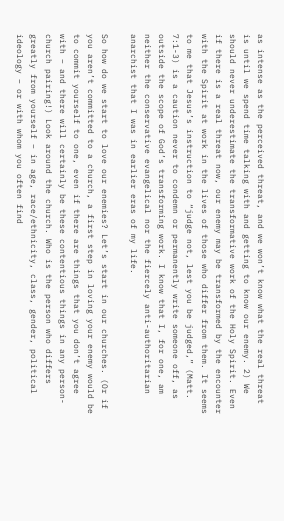as intense as the perceived threat, and we won’t know what the real threat is until we spend time talking with and getting to know our enemy. 2) We should never underestimate the transformative work of the Holy Spirit. Even if there is a real threat now, our enemy may be transformed by the encounter with the Spirit at work in the lives of those who differ from them. It seems to me that Jesus’s instruction to “judge not, lest you be judged,” (Matt. 7:1-3) is a caution never to condemn or permanently write someone off, as outside the scope of God’s transforming work. I know that I, for one, am neither the conservative evangelical nor the fiercely anti-authoritarian anarchist that I was in earlier eras of my life.

So how do we start to love our enemies? Let’s start in our churches. (Or if you aren’t committed to a church, a first step in loving your enemy would be to commit yourself to one, even if there are things that you don’t agree with – and there will certainly be these contentious things in any person-church pairing!) Look around the church. Who is the person who differs greatly from yourself – in age, race/ethnicity, class, gender, political ideology – or with whom you often find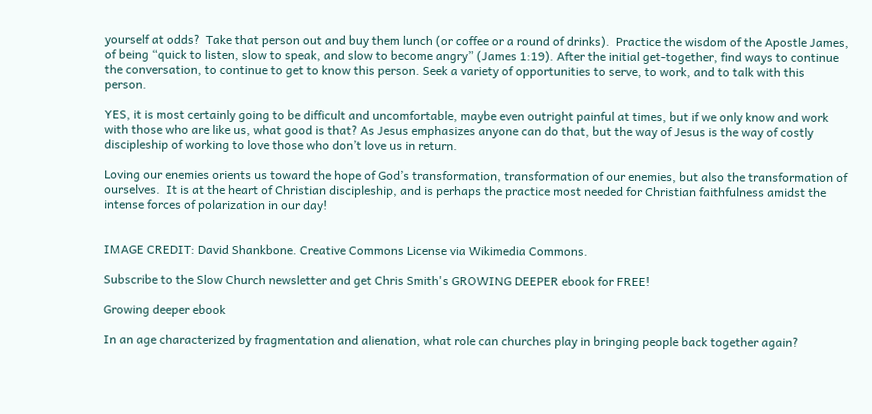yourself at odds?  Take that person out and buy them lunch (or coffee or a round of drinks).  Practice the wisdom of the Apostle James, of being “quick to listen, slow to speak, and slow to become angry” (James 1:19). After the initial get-together, find ways to continue the conversation, to continue to get to know this person. Seek a variety of opportunities to serve, to work, and to talk with this person.

YES, it is most certainly going to be difficult and uncomfortable, maybe even outright painful at times, but if we only know and work with those who are like us, what good is that? As Jesus emphasizes anyone can do that, but the way of Jesus is the way of costly discipleship of working to love those who don’t love us in return.

Loving our enemies orients us toward the hope of God’s transformation, transformation of our enemies, but also the transformation of ourselves.  It is at the heart of Christian discipleship, and is perhaps the practice most needed for Christian faithfulness amidst the intense forces of polarization in our day!


IMAGE CREDIT: David Shankbone. Creative Commons License via Wikimedia Commons.

Subscribe to the Slow Church newsletter and get Chris Smith's GROWING DEEPER ebook for FREE!

Growing deeper ebook

In an age characterized by fragmentation and alienation, what role can churches play in bringing people back together again?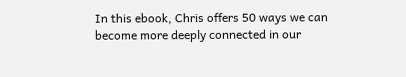In this ebook, Chris offers 50 ways we can become more deeply connected in our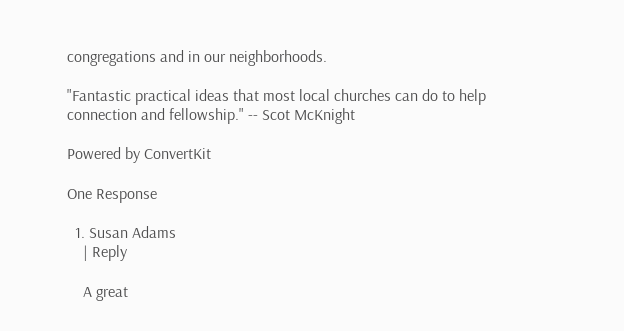congregations and in our neighborhoods.

"Fantastic practical ideas that most local churches can do to help connection and fellowship." -- Scot McKnight

Powered by ConvertKit

One Response

  1. Susan Adams
    | Reply

    A great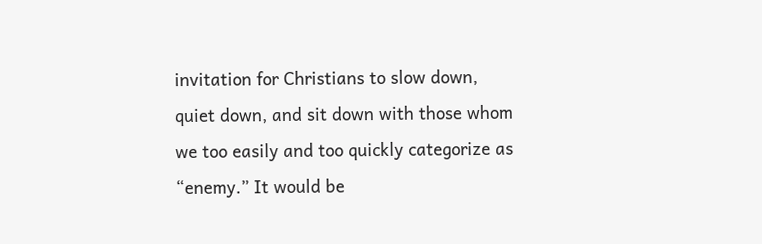invitation for Christians to slow down, quiet down, and sit down with those whom we too easily and too quickly categorize as “enemy.” It would be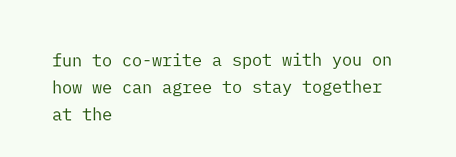fun to co-write a spot with you on how we can agree to stay together at the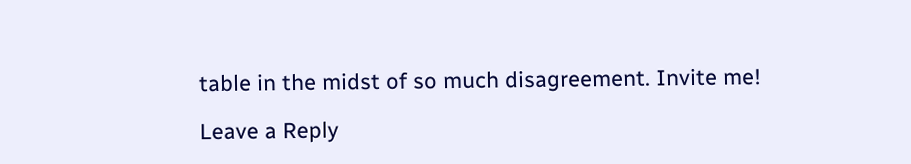table in the midst of so much disagreement. Invite me!

Leave a Reply